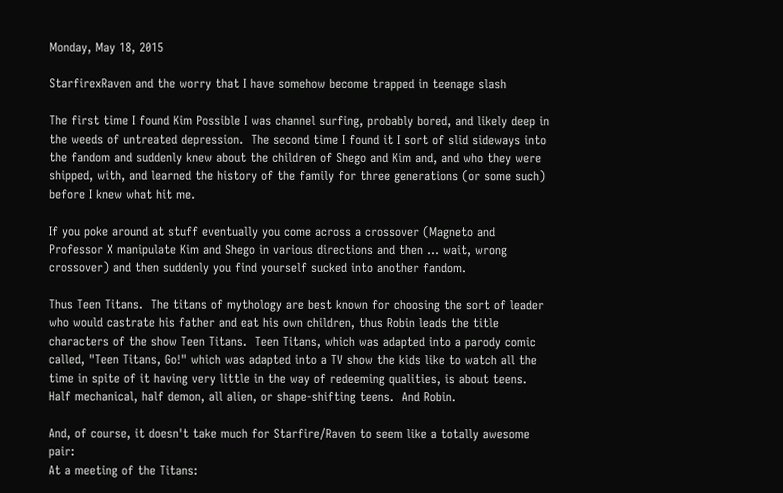Monday, May 18, 2015

StarfirexRaven and the worry that I have somehow become trapped in teenage slash

The first time I found Kim Possible I was channel surfing, probably bored, and likely deep in the weeds of untreated depression.  The second time I found it I sort of slid sideways into the fandom and suddenly knew about the children of Shego and Kim and, and who they were shipped, with, and learned the history of the family for three generations (or some such) before I knew what hit me.

If you poke around at stuff eventually you come across a crossover (Magneto and Professor X manipulate Kim and Shego in various directions and then ... wait, wrong crossover) and then suddenly you find yourself sucked into another fandom.

Thus Teen Titans.  The titans of mythology are best known for choosing the sort of leader who would castrate his father and eat his own children, thus Robin leads the title characters of the show Teen Titans.  Teen Titans, which was adapted into a parody comic called, "Teen Titans, Go!" which was adapted into a TV show the kids like to watch all the time in spite of it having very little in the way of redeeming qualities, is about teens.  Half mechanical, half demon, all alien, or shape-shifting teens.  And Robin.

And, of course, it doesn't take much for Starfire/Raven to seem like a totally awesome pair:
At a meeting of the Titans: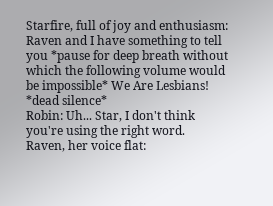Starfire, full of joy and enthusiasm: Raven and I have something to tell you *pause for deep breath without which the following volume would be impossible* We Are Lesbians!
*dead silence*
Robin: Uh... Star, I don't think you're using the right word.
Raven, her voice flat: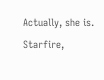Actually, she is.
Starfire,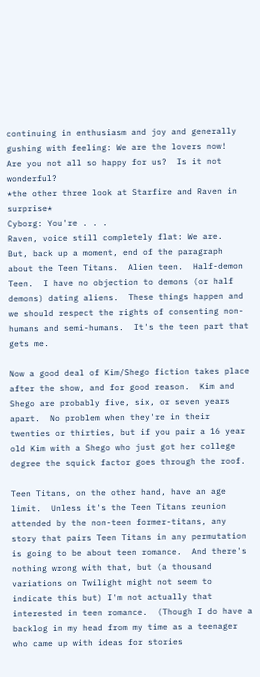continuing in enthusiasm and joy and generally gushing with feeling: We are the lovers now!  Are you not all so happy for us?  Is it not wonderful?
*the other three look at Starfire and Raven in surprise*
Cyborg: You're . . .
Raven, voice still completely flat: We are.
But, back up a moment, end of the paragraph about the Teen Titans.  Alien teen.  Half-demon Teen.  I have no objection to demons (or half demons) dating aliens.  These things happen and we should respect the rights of consenting non-humans and semi-humans.  It's the teen part that gets me.

Now a good deal of Kim/Shego fiction takes place after the show, and for good reason.  Kim and Shego are probably five, six, or seven years apart.  No problem when they're in their twenties or thirties, but if you pair a 16 year old Kim with a Shego who just got her college degree the squick factor goes through the roof.

Teen Titans, on the other hand, have an age limit.  Unless it's the Teen Titans reunion attended by the non-teen former-titans, any story that pairs Teen Titans in any permutation is going to be about teen romance.  And there's nothing wrong with that, but (a thousand variations on Twilight might not seem to indicate this but) I'm not actually that interested in teen romance.  (Though I do have a backlog in my head from my time as a teenager who came up with ideas for stories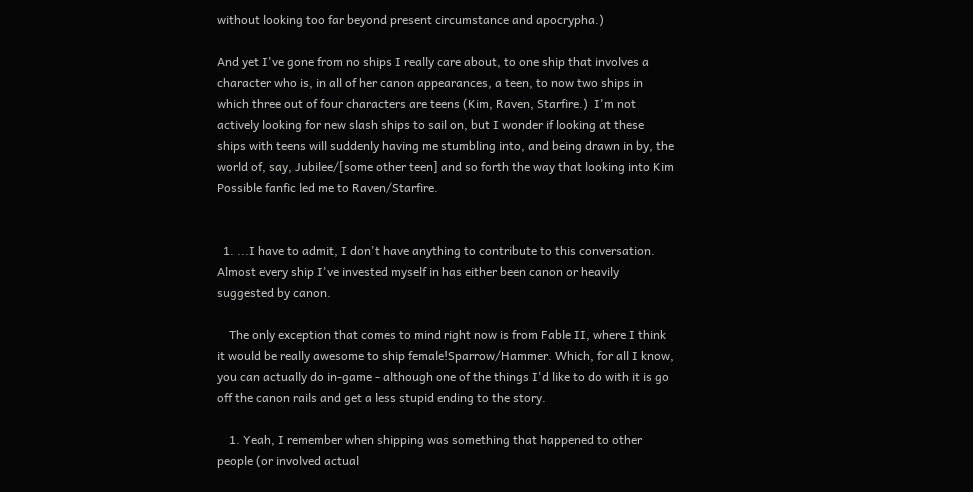without looking too far beyond present circumstance and apocrypha.)

And yet I've gone from no ships I really care about, to one ship that involves a character who is, in all of her canon appearances, a teen, to now two ships in which three out of four characters are teens (Kim, Raven, Starfire.)  I'm not actively looking for new slash ships to sail on, but I wonder if looking at these ships with teens will suddenly having me stumbling into, and being drawn in by, the world of, say, Jubilee/[some other teen] and so forth the way that looking into Kim Possible fanfic led me to Raven/Starfire.


  1. ...I have to admit, I don't have anything to contribute to this conversation. Almost every ship I've invested myself in has either been canon or heavily suggested by canon.

    The only exception that comes to mind right now is from Fable II, where I think it would be really awesome to ship female!Sparrow/Hammer. Which, for all I know, you can actually do in-game - although one of the things I'd like to do with it is go off the canon rails and get a less stupid ending to the story.

    1. Yeah, I remember when shipping was something that happened to other people (or involved actual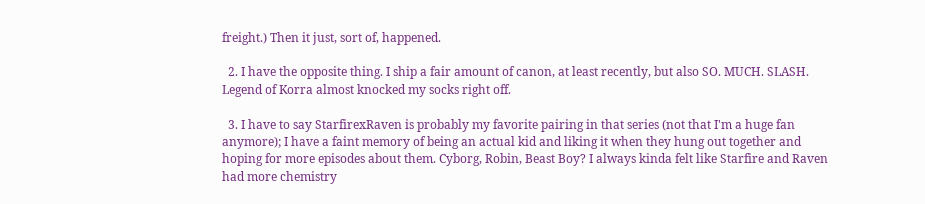freight.) Then it just, sort of, happened.

  2. I have the opposite thing. I ship a fair amount of canon, at least recently, but also SO. MUCH. SLASH. Legend of Korra almost knocked my socks right off.

  3. I have to say StarfirexRaven is probably my favorite pairing in that series (not that I'm a huge fan anymore); I have a faint memory of being an actual kid and liking it when they hung out together and hoping for more episodes about them. Cyborg, Robin, Beast Boy? I always kinda felt like Starfire and Raven had more chemistry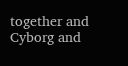together and Cyborg and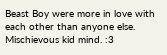Beast Boy were more in love with each other than anyone else. Mischievous kid mind. :3